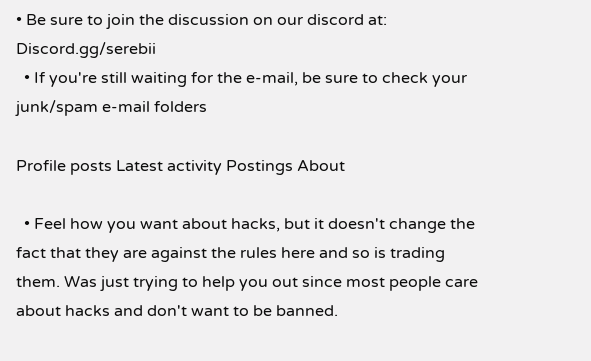• Be sure to join the discussion on our discord at: Discord.gg/serebii
  • If you're still waiting for the e-mail, be sure to check your junk/spam e-mail folders

Profile posts Latest activity Postings About

  • Feel how you want about hacks, but it doesn't change the fact that they are against the rules here and so is trading them. Was just trying to help you out since most people care about hacks and don't want to be banned.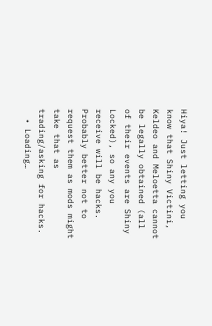Hiya! Just letting you know that Shiny Victini, Keldeo and Meloetta cannot be legally obtained (all of their events are Shiny Locked), so any you receive will be hacks. Probably better not to request them as mods might take that as trading/asking for hacks.
  • Loading…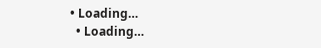• Loading…
  • Loading…